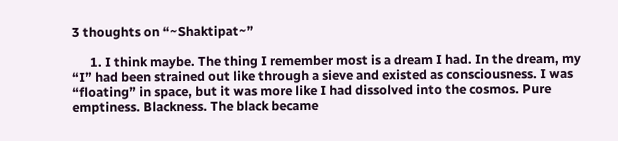3 thoughts on “~Shaktipat~”

      1. I think maybe. The thing I remember most is a dream I had. In the dream, my “I” had been strained out like through a sieve and existed as consciousness. I was “floating” in space, but it was more like I had dissolved into the cosmos. Pure emptiness. Blackness. The black became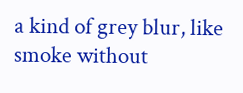a kind of grey blur, like smoke without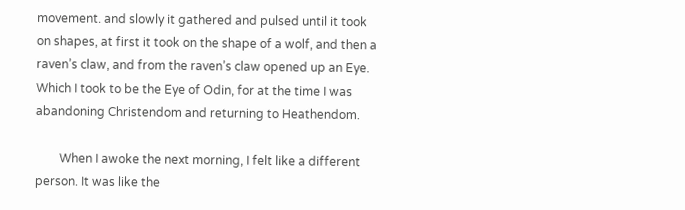movement. and slowly it gathered and pulsed until it took on shapes, at first it took on the shape of a wolf, and then a raven’s claw, and from the raven’s claw opened up an Eye. Which I took to be the Eye of Odin, for at the time I was abandoning Christendom and returning to Heathendom.

        When I awoke the next morning, I felt like a different person. It was like the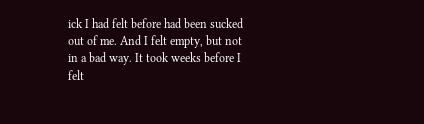ick I had felt before had been sucked out of me. And I felt empty, but not in a bad way. It took weeks before I felt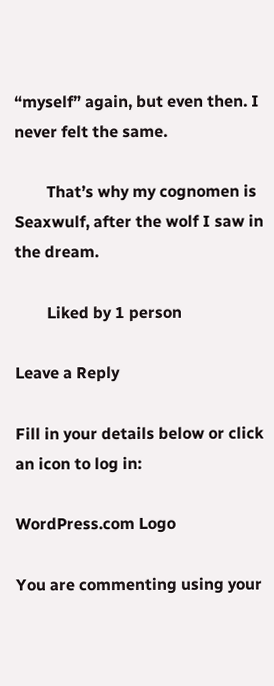“myself” again, but even then. I never felt the same.

        That’s why my cognomen is Seaxwulf, after the wolf I saw in the dream.

        Liked by 1 person

Leave a Reply

Fill in your details below or click an icon to log in:

WordPress.com Logo

You are commenting using your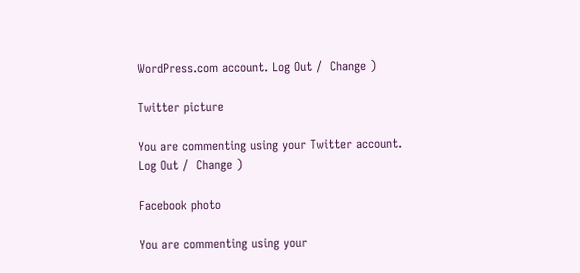WordPress.com account. Log Out /  Change )

Twitter picture

You are commenting using your Twitter account. Log Out /  Change )

Facebook photo

You are commenting using your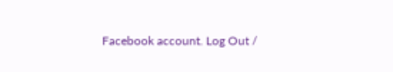Facebook account. Log Out /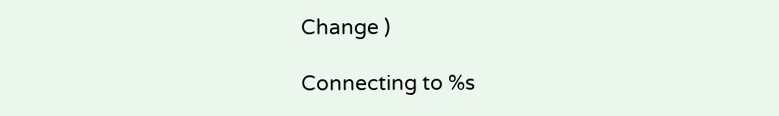Change )

Connecting to %s